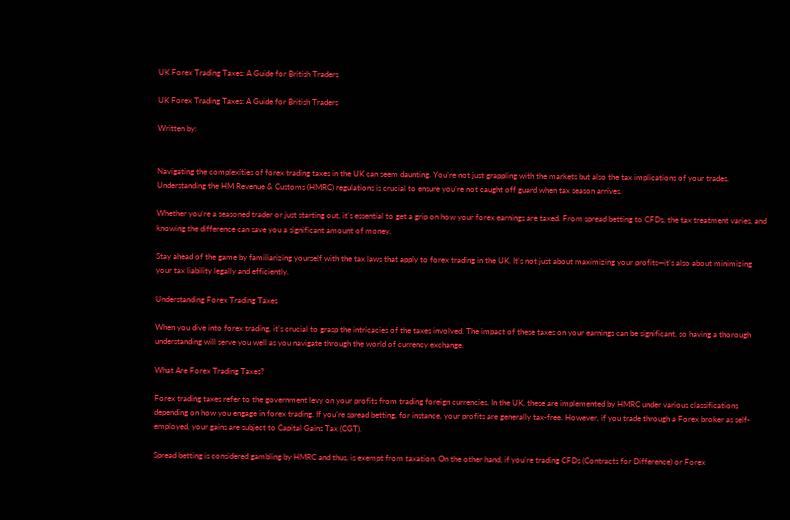UK Forex Trading Taxes: A Guide for British Traders

UK Forex Trading Taxes: A Guide for British Traders

Written by:


Navigating the complexities of forex trading taxes in the UK can seem daunting. You’re not just grappling with the markets but also the tax implications of your trades. Understanding the HM Revenue & Customs (HMRC) regulations is crucial to ensure you’re not caught off guard when tax season arrives.

Whether you’re a seasoned trader or just starting out, it’s essential to get a grip on how your forex earnings are taxed. From spread betting to CFDs, the tax treatment varies, and knowing the difference can save you a significant amount of money.

Stay ahead of the game by familiarizing yourself with the tax laws that apply to forex trading in the UK. It’s not just about maximizing your profits—it’s also about minimizing your tax liability legally and efficiently.

Understanding Forex Trading Taxes

When you dive into forex trading, it’s crucial to grasp the intricacies of the taxes involved. The impact of these taxes on your earnings can be significant, so having a thorough understanding will serve you well as you navigate through the world of currency exchange.

What Are Forex Trading Taxes?

Forex trading taxes refer to the government levy on your profits from trading foreign currencies. In the UK, these are implemented by HMRC under various classifications depending on how you engage in forex trading. If you’re spread betting, for instance, your profits are generally tax-free. However, if you trade through a Forex broker as self-employed, your gains are subject to Capital Gains Tax (CGT).

Spread betting is considered gambling by HMRC and thus, is exempt from taxation. On the other hand, if you’re trading CFDs (Contracts for Difference) or Forex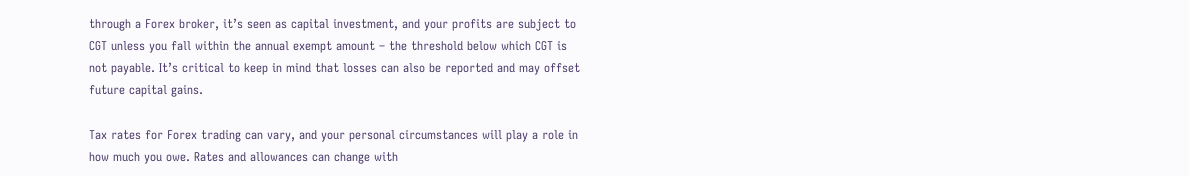through a Forex broker, it’s seen as capital investment, and your profits are subject to CGT unless you fall within the annual exempt amount – the threshold below which CGT is not payable. It’s critical to keep in mind that losses can also be reported and may offset future capital gains.

Tax rates for Forex trading can vary, and your personal circumstances will play a role in how much you owe. Rates and allowances can change with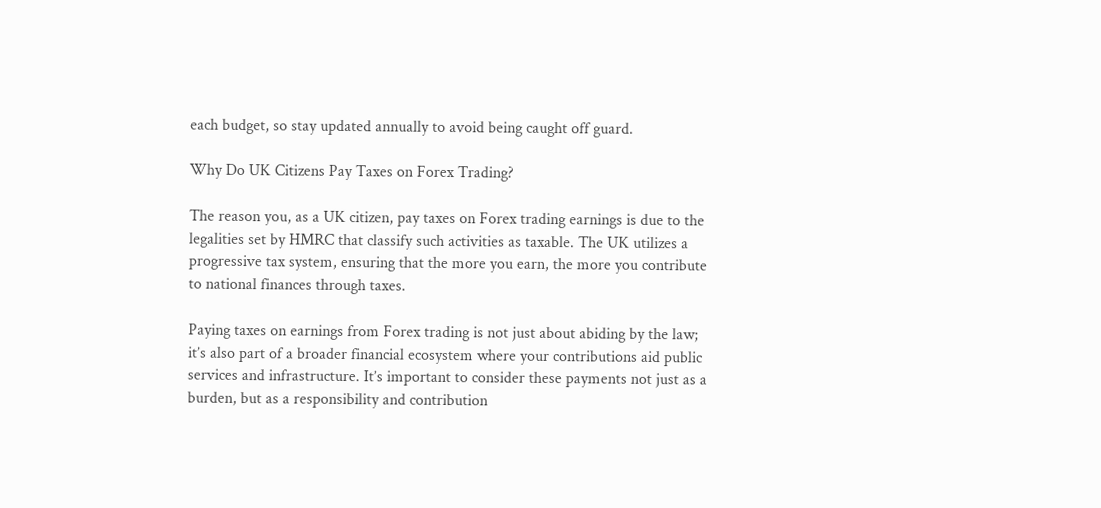each budget, so stay updated annually to avoid being caught off guard.

Why Do UK Citizens Pay Taxes on Forex Trading?

The reason you, as a UK citizen, pay taxes on Forex trading earnings is due to the legalities set by HMRC that classify such activities as taxable. The UK utilizes a progressive tax system, ensuring that the more you earn, the more you contribute to national finances through taxes.

Paying taxes on earnings from Forex trading is not just about abiding by the law; it’s also part of a broader financial ecosystem where your contributions aid public services and infrastructure. It’s important to consider these payments not just as a burden, but as a responsibility and contribution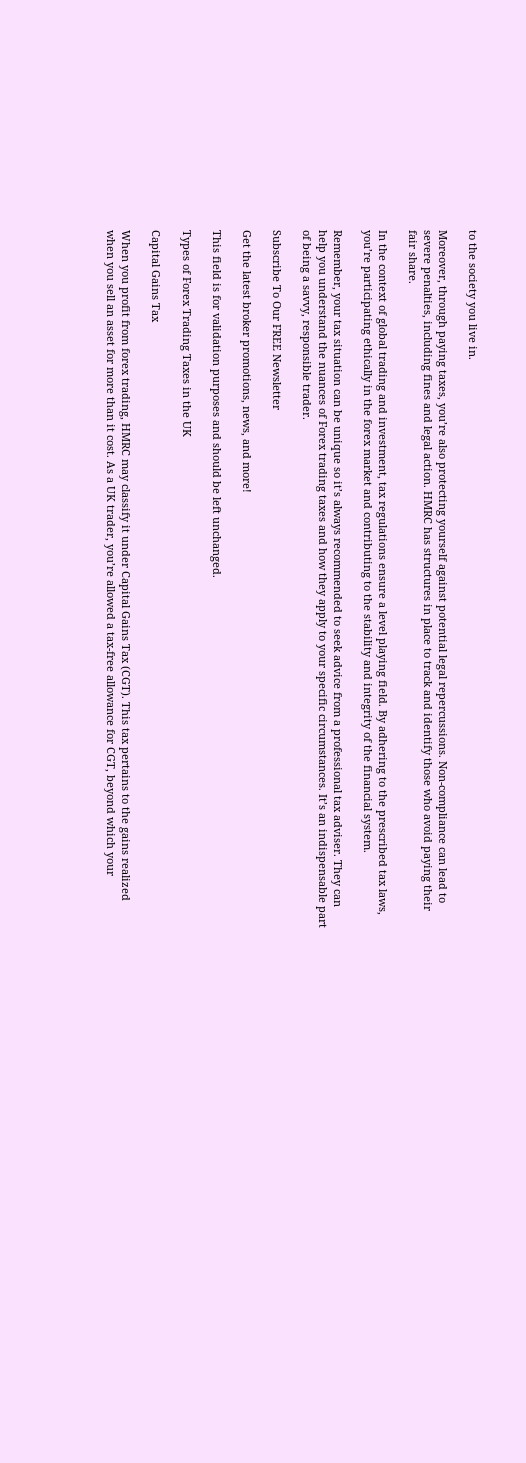to the society you live in.

Moreover, through paying taxes, you’re also protecting yourself against potential legal repercussions. Non-compliance can lead to severe penalties, including fines and legal action. HMRC has structures in place to track and identify those who avoid paying their fair share.

In the context of global trading and investment, tax regulations ensure a level playing field. By adhering to the prescribed tax laws, you’re participating ethically in the forex market and contributing to the stability and integrity of the financial system.

Remember, your tax situation can be unique so it’s always recommended to seek advice from a professional tax adviser. They can help you understand the nuances of Forex trading taxes and how they apply to your specific circumstances. It’s an indispensable part of being a savvy, responsible trader.

Subscribe To Our FREE Newsletter

Get the latest broker promotions, news, and more!

This field is for validation purposes and should be left unchanged.

Types of Forex Trading Taxes in the UK

Capital Gains Tax

When you profit from forex trading, HMRC may classify it under Capital Gains Tax (CGT). This tax pertains to the gains realized when you sell an asset for more than it cost. As a UK trader, you’re allowed a tax-free allowance for CGT, beyond which your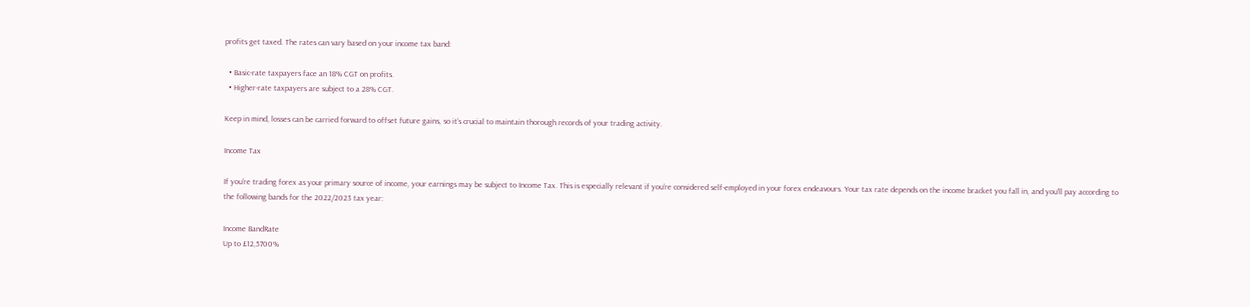profits get taxed. The rates can vary based on your income tax band:

  • Basic-rate taxpayers face an 18% CGT on profits.
  • Higher-rate taxpayers are subject to a 28% CGT.

Keep in mind, losses can be carried forward to offset future gains, so it’s crucial to maintain thorough records of your trading activity.

Income Tax

If you’re trading forex as your primary source of income, your earnings may be subject to Income Tax. This is especially relevant if you’re considered self-employed in your forex endeavours. Your tax rate depends on the income bracket you fall in, and you’ll pay according to the following bands for the 2022/2023 tax year:

Income BandRate
Up to £12,5700%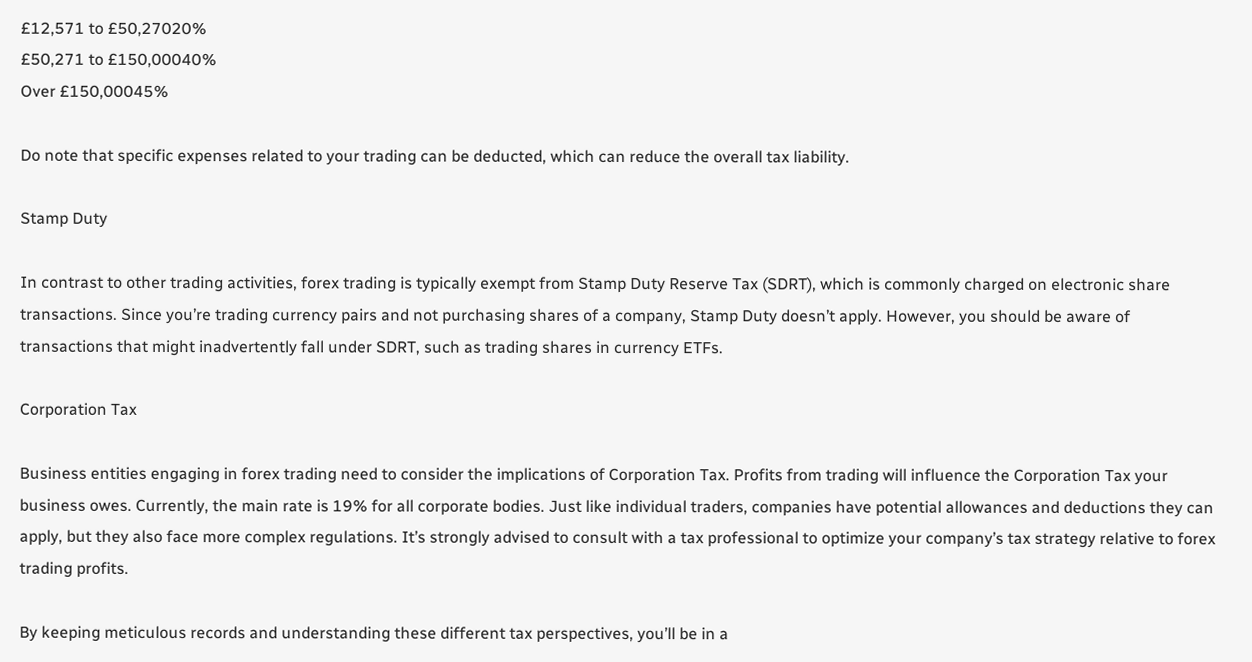£12,571 to £50,27020%
£50,271 to £150,00040%
Over £150,00045%

Do note that specific expenses related to your trading can be deducted, which can reduce the overall tax liability.

Stamp Duty

In contrast to other trading activities, forex trading is typically exempt from Stamp Duty Reserve Tax (SDRT), which is commonly charged on electronic share transactions. Since you’re trading currency pairs and not purchasing shares of a company, Stamp Duty doesn’t apply. However, you should be aware of transactions that might inadvertently fall under SDRT, such as trading shares in currency ETFs.

Corporation Tax

Business entities engaging in forex trading need to consider the implications of Corporation Tax. Profits from trading will influence the Corporation Tax your business owes. Currently, the main rate is 19% for all corporate bodies. Just like individual traders, companies have potential allowances and deductions they can apply, but they also face more complex regulations. It’s strongly advised to consult with a tax professional to optimize your company’s tax strategy relative to forex trading profits.

By keeping meticulous records and understanding these different tax perspectives, you’ll be in a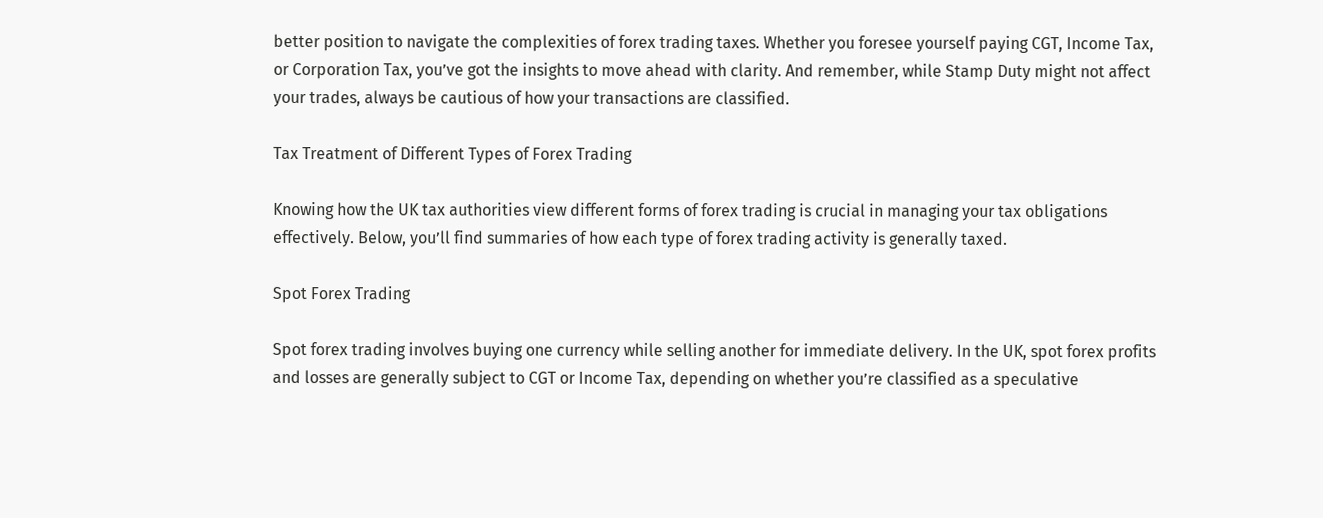better position to navigate the complexities of forex trading taxes. Whether you foresee yourself paying CGT, Income Tax, or Corporation Tax, you’ve got the insights to move ahead with clarity. And remember, while Stamp Duty might not affect your trades, always be cautious of how your transactions are classified.

Tax Treatment of Different Types of Forex Trading

Knowing how the UK tax authorities view different forms of forex trading is crucial in managing your tax obligations effectively. Below, you’ll find summaries of how each type of forex trading activity is generally taxed.

Spot Forex Trading

Spot forex trading involves buying one currency while selling another for immediate delivery. In the UK, spot forex profits and losses are generally subject to CGT or Income Tax, depending on whether you’re classified as a speculative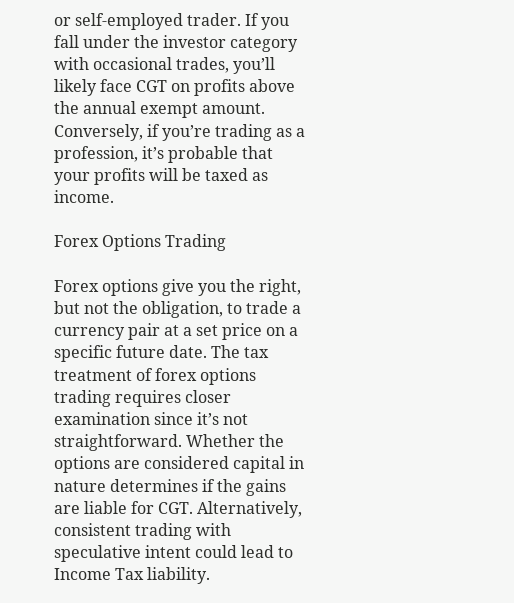or self-employed trader. If you fall under the investor category with occasional trades, you’ll likely face CGT on profits above the annual exempt amount. Conversely, if you’re trading as a profession, it’s probable that your profits will be taxed as income.

Forex Options Trading

Forex options give you the right, but not the obligation, to trade a currency pair at a set price on a specific future date. The tax treatment of forex options trading requires closer examination since it’s not straightforward. Whether the options are considered capital in nature determines if the gains are liable for CGT. Alternatively, consistent trading with speculative intent could lead to Income Tax liability.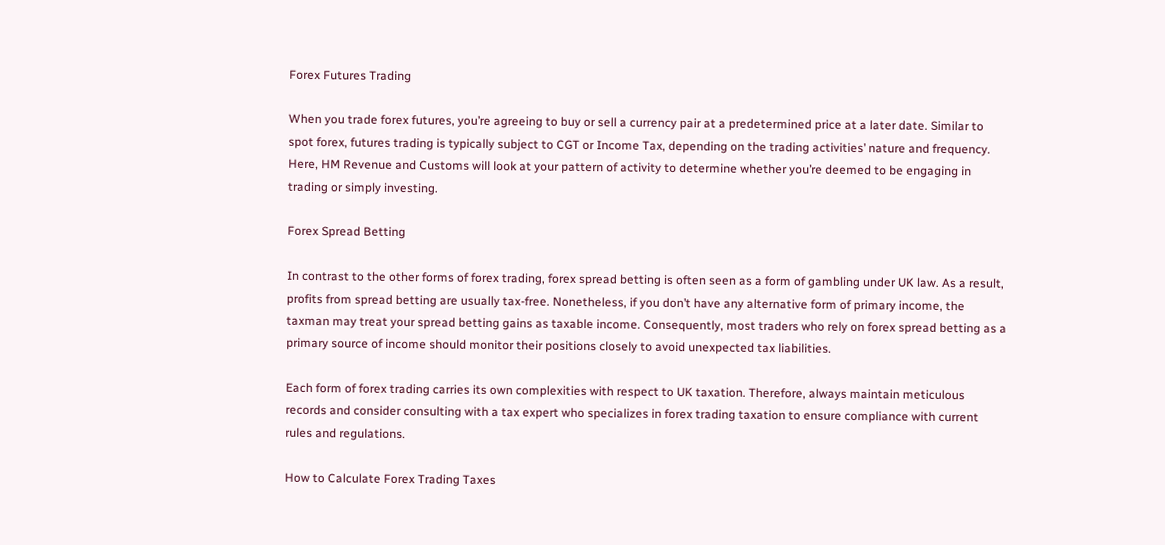Forex Futures Trading

When you trade forex futures, you’re agreeing to buy or sell a currency pair at a predetermined price at a later date. Similar to spot forex, futures trading is typically subject to CGT or Income Tax, depending on the trading activities’ nature and frequency. Here, HM Revenue and Customs will look at your pattern of activity to determine whether you’re deemed to be engaging in trading or simply investing.

Forex Spread Betting

In contrast to the other forms of forex trading, forex spread betting is often seen as a form of gambling under UK law. As a result, profits from spread betting are usually tax-free. Nonetheless, if you don’t have any alternative form of primary income, the taxman may treat your spread betting gains as taxable income. Consequently, most traders who rely on forex spread betting as a primary source of income should monitor their positions closely to avoid unexpected tax liabilities.

Each form of forex trading carries its own complexities with respect to UK taxation. Therefore, always maintain meticulous records and consider consulting with a tax expert who specializes in forex trading taxation to ensure compliance with current rules and regulations.

How to Calculate Forex Trading Taxes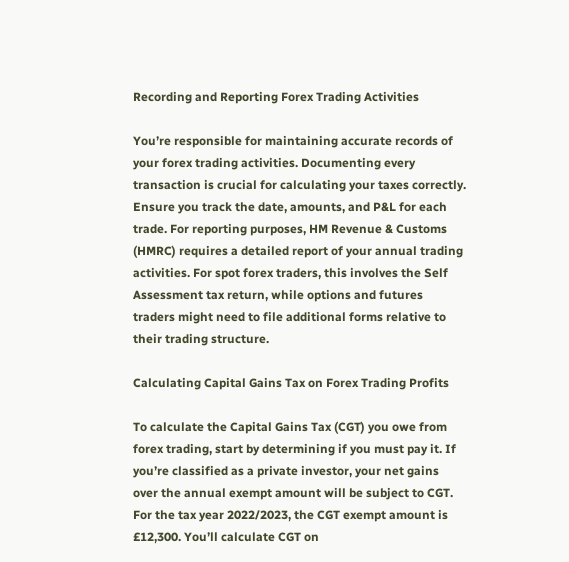Recording and Reporting Forex Trading Activities

You’re responsible for maintaining accurate records of your forex trading activities. Documenting every transaction is crucial for calculating your taxes correctly. Ensure you track the date, amounts, and P&L for each trade. For reporting purposes, HM Revenue & Customs (HMRC) requires a detailed report of your annual trading activities. For spot forex traders, this involves the Self Assessment tax return, while options and futures traders might need to file additional forms relative to their trading structure.

Calculating Capital Gains Tax on Forex Trading Profits

To calculate the Capital Gains Tax (CGT) you owe from forex trading, start by determining if you must pay it. If you’re classified as a private investor, your net gains over the annual exempt amount will be subject to CGT. For the tax year 2022/2023, the CGT exempt amount is £12,300. You’ll calculate CGT on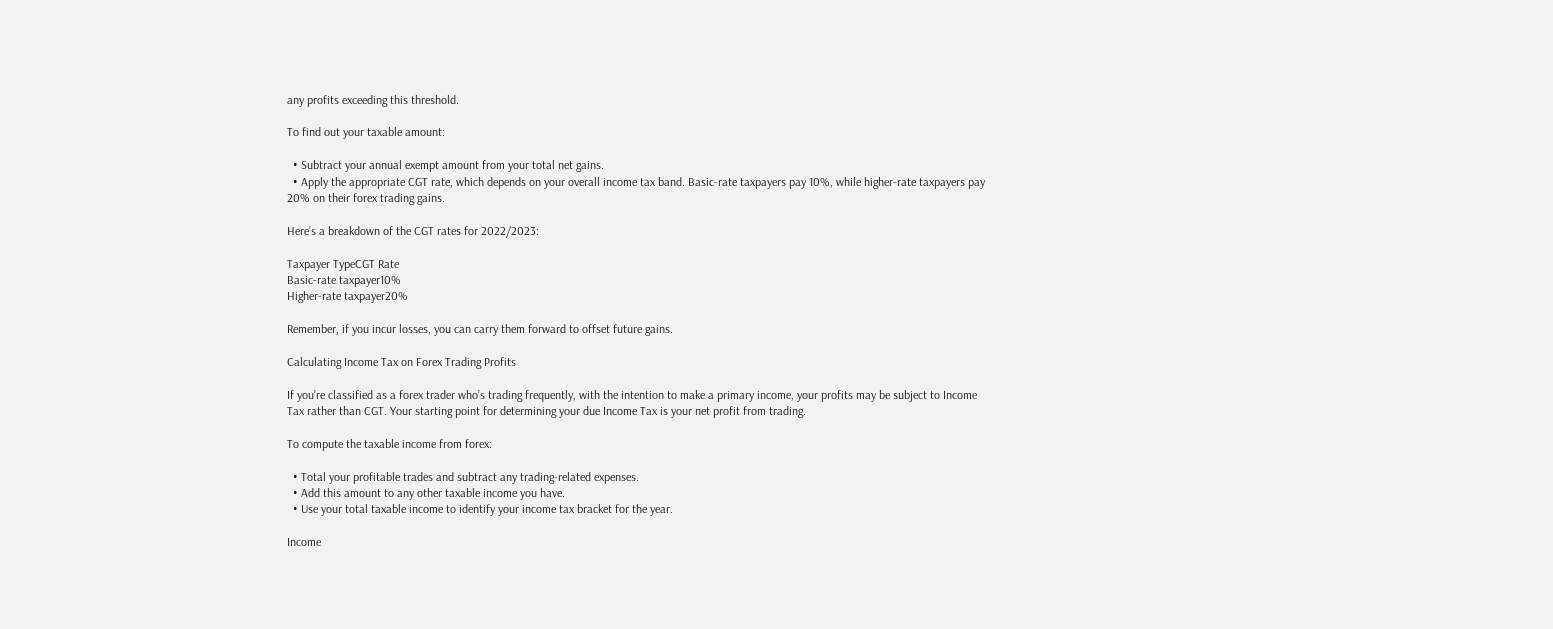any profits exceeding this threshold.

To find out your taxable amount:

  • Subtract your annual exempt amount from your total net gains.
  • Apply the appropriate CGT rate, which depends on your overall income tax band. Basic-rate taxpayers pay 10%, while higher-rate taxpayers pay 20% on their forex trading gains.

Here’s a breakdown of the CGT rates for 2022/2023:

Taxpayer TypeCGT Rate
Basic-rate taxpayer10%
Higher-rate taxpayer20%

Remember, if you incur losses, you can carry them forward to offset future gains.

Calculating Income Tax on Forex Trading Profits

If you’re classified as a forex trader who’s trading frequently, with the intention to make a primary income, your profits may be subject to Income Tax rather than CGT. Your starting point for determining your due Income Tax is your net profit from trading.

To compute the taxable income from forex:

  • Total your profitable trades and subtract any trading-related expenses.
  • Add this amount to any other taxable income you have.
  • Use your total taxable income to identify your income tax bracket for the year.

Income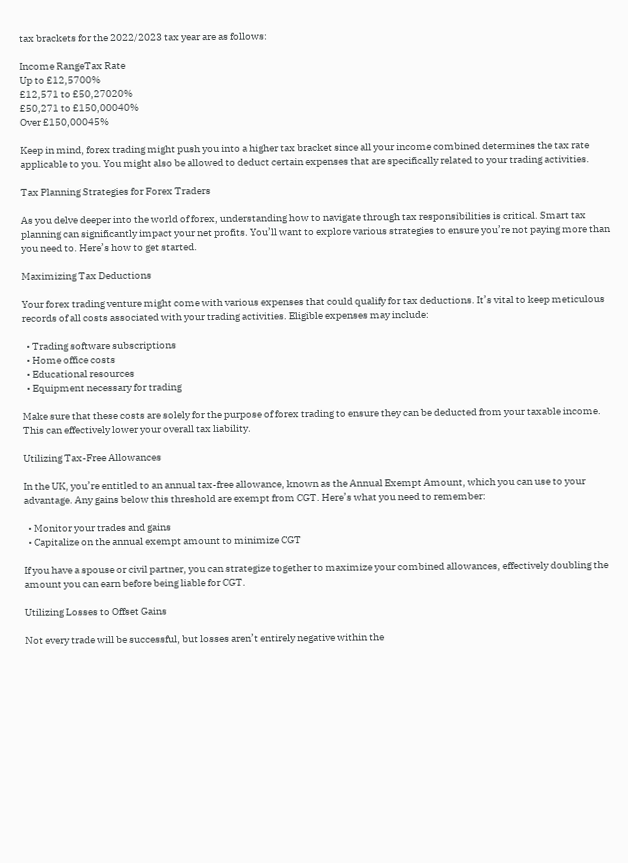tax brackets for the 2022/2023 tax year are as follows:

Income RangeTax Rate
Up to £12,5700%
£12,571 to £50,27020%
£50,271 to £150,00040%
Over £150,00045%

Keep in mind, forex trading might push you into a higher tax bracket since all your income combined determines the tax rate applicable to you. You might also be allowed to deduct certain expenses that are specifically related to your trading activities.

Tax Planning Strategies for Forex Traders

As you delve deeper into the world of forex, understanding how to navigate through tax responsibilities is critical. Smart tax planning can significantly impact your net profits. You’ll want to explore various strategies to ensure you’re not paying more than you need to. Here’s how to get started.

Maximizing Tax Deductions

Your forex trading venture might come with various expenses that could qualify for tax deductions. It’s vital to keep meticulous records of all costs associated with your trading activities. Eligible expenses may include:

  • Trading software subscriptions
  • Home office costs
  • Educational resources
  • Equipment necessary for trading

Make sure that these costs are solely for the purpose of forex trading to ensure they can be deducted from your taxable income. This can effectively lower your overall tax liability.

Utilizing Tax-Free Allowances

In the UK, you’re entitled to an annual tax-free allowance, known as the Annual Exempt Amount, which you can use to your advantage. Any gains below this threshold are exempt from CGT. Here’s what you need to remember:

  • Monitor your trades and gains
  • Capitalize on the annual exempt amount to minimize CGT

If you have a spouse or civil partner, you can strategize together to maximize your combined allowances, effectively doubling the amount you can earn before being liable for CGT.

Utilizing Losses to Offset Gains

Not every trade will be successful, but losses aren’t entirely negative within the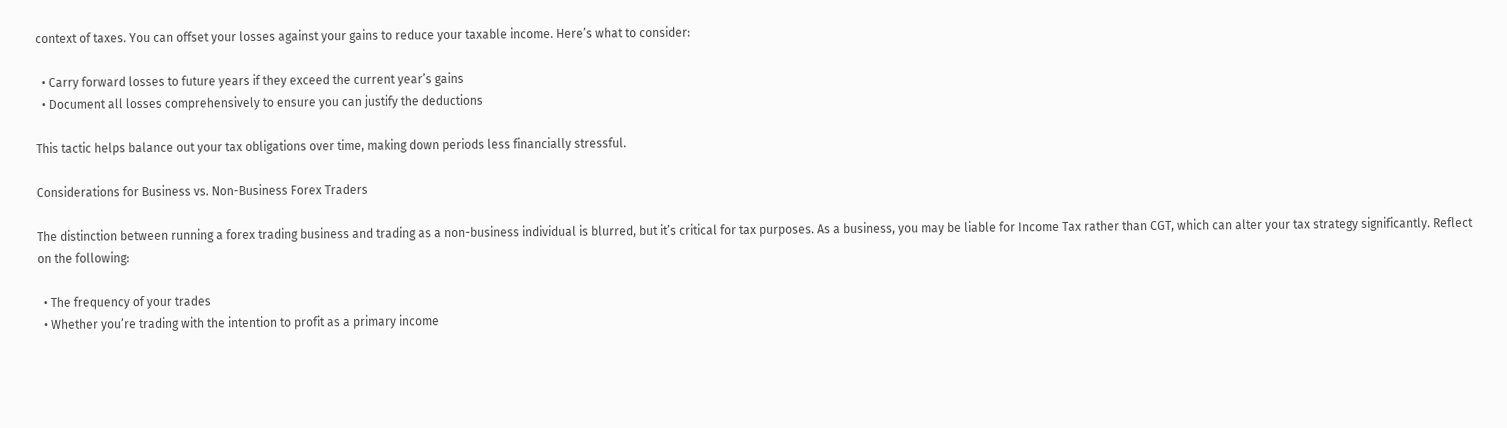context of taxes. You can offset your losses against your gains to reduce your taxable income. Here’s what to consider:

  • Carry forward losses to future years if they exceed the current year’s gains
  • Document all losses comprehensively to ensure you can justify the deductions

This tactic helps balance out your tax obligations over time, making down periods less financially stressful.

Considerations for Business vs. Non-Business Forex Traders

The distinction between running a forex trading business and trading as a non-business individual is blurred, but it’s critical for tax purposes. As a business, you may be liable for Income Tax rather than CGT, which can alter your tax strategy significantly. Reflect on the following:

  • The frequency of your trades
  • Whether you’re trading with the intention to profit as a primary income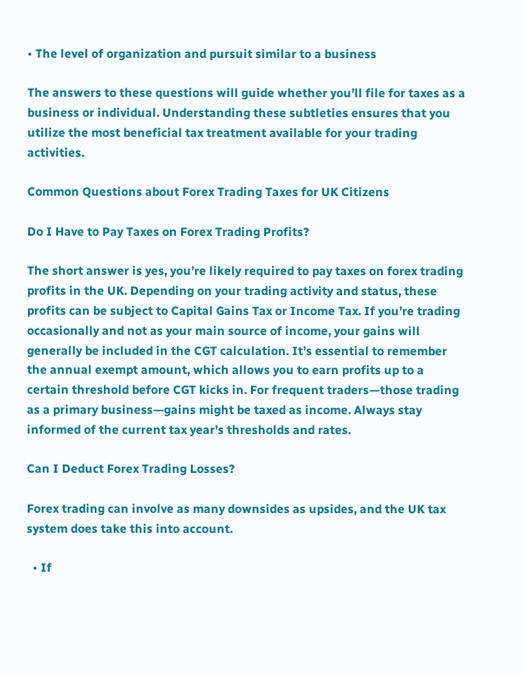• The level of organization and pursuit similar to a business

The answers to these questions will guide whether you’ll file for taxes as a business or individual. Understanding these subtleties ensures that you utilize the most beneficial tax treatment available for your trading activities.

Common Questions about Forex Trading Taxes for UK Citizens

Do I Have to Pay Taxes on Forex Trading Profits?

The short answer is yes, you’re likely required to pay taxes on forex trading profits in the UK. Depending on your trading activity and status, these profits can be subject to Capital Gains Tax or Income Tax. If you’re trading occasionally and not as your main source of income, your gains will generally be included in the CGT calculation. It’s essential to remember the annual exempt amount, which allows you to earn profits up to a certain threshold before CGT kicks in. For frequent traders—those trading as a primary business—gains might be taxed as income. Always stay informed of the current tax year’s thresholds and rates.

Can I Deduct Forex Trading Losses?

Forex trading can involve as many downsides as upsides, and the UK tax system does take this into account.

  • If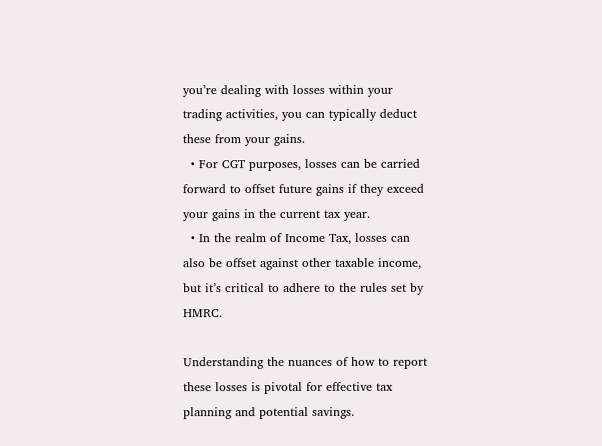you’re dealing with losses within your trading activities, you can typically deduct these from your gains.
  • For CGT purposes, losses can be carried forward to offset future gains if they exceed your gains in the current tax year.
  • In the realm of Income Tax, losses can also be offset against other taxable income, but it’s critical to adhere to the rules set by HMRC.

Understanding the nuances of how to report these losses is pivotal for effective tax planning and potential savings.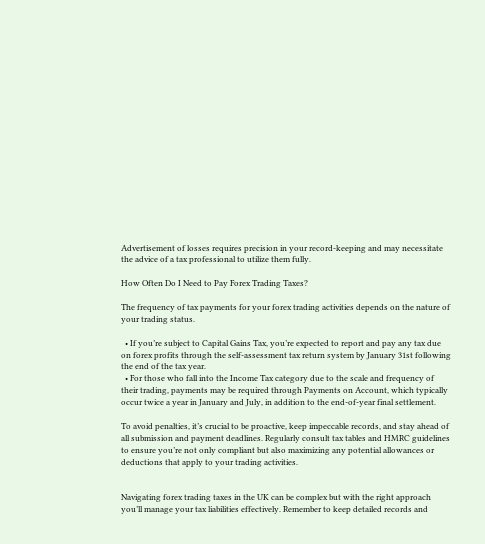Advertisement of losses requires precision in your record-keeping and may necessitate the advice of a tax professional to utilize them fully.

How Often Do I Need to Pay Forex Trading Taxes?

The frequency of tax payments for your forex trading activities depends on the nature of your trading status.

  • If you’re subject to Capital Gains Tax, you’re expected to report and pay any tax due on forex profits through the self-assessment tax return system by January 31st following the end of the tax year.
  • For those who fall into the Income Tax category due to the scale and frequency of their trading, payments may be required through Payments on Account, which typically occur twice a year in January and July, in addition to the end-of-year final settlement.

To avoid penalties, it’s crucial to be proactive, keep impeccable records, and stay ahead of all submission and payment deadlines. Regularly consult tax tables and HMRC guidelines to ensure you’re not only compliant but also maximizing any potential allowances or deductions that apply to your trading activities.


Navigating forex trading taxes in the UK can be complex but with the right approach you’ll manage your tax liabilities effectively. Remember to keep detailed records and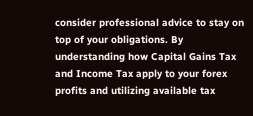consider professional advice to stay on top of your obligations. By understanding how Capital Gains Tax and Income Tax apply to your forex profits and utilizing available tax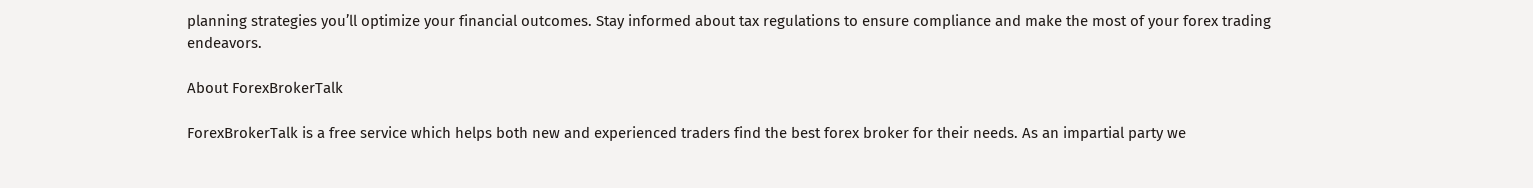planning strategies you’ll optimize your financial outcomes. Stay informed about tax regulations to ensure compliance and make the most of your forex trading endeavors.

About ForexBrokerTalk

ForexBrokerTalk is a free service which helps both new and experienced traders find the best forex broker for their needs. As an impartial party we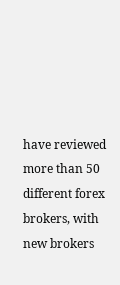have reviewed more than 50 different forex brokers, with new brokers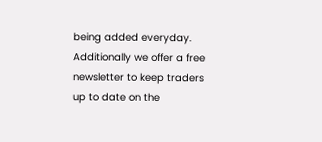being added everyday. Additionally we offer a free newsletter to keep traders up to date on the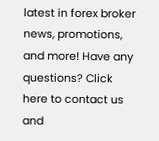latest in forex broker news, promotions, and more! Have any questions? Click here to contact us and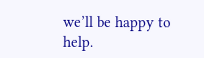we’ll be happy to help.